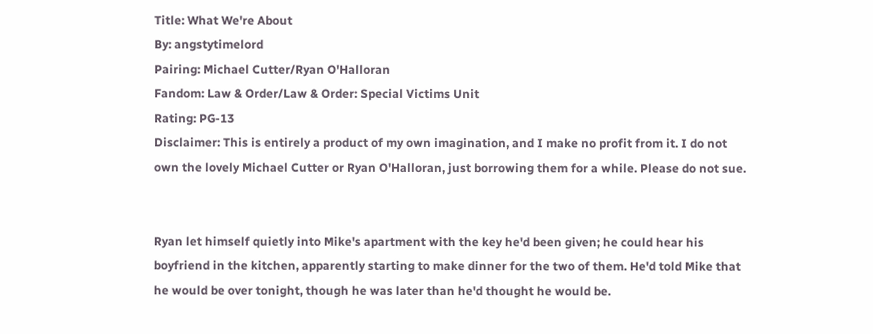Title: What We're About
By: angstytimelord
Pairing: Michael Cutter/Ryan O'Halloran
Fandom: Law & Order/Law & Order: Special Victims Unit
Rating: PG-13
Disclaimer: This is entirely a product of my own imagination, and I make no profit from it. I do not own the lovely Michael Cutter or Ryan O'Halloran, just borrowing them for a while. Please do not sue.


Ryan let himself quietly into Mike's apartment with the key he'd been given; he could hear his boyfriend in the kitchen, apparently starting to make dinner for the two of them. He'd told Mike that he would be over tonight, though he was later than he'd thought he would be.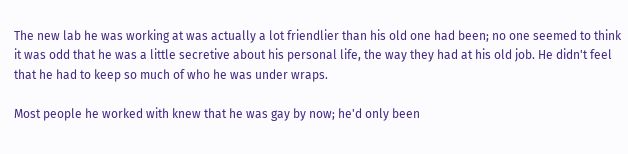The new lab he was working at was actually a lot friendlier than his old one had been; no one seemed to think it was odd that he was a little secretive about his personal life, the way they had at his old job. He didn't feel that he had to keep so much of who he was under wraps.

Most people he worked with knew that he was gay by now; he'd only been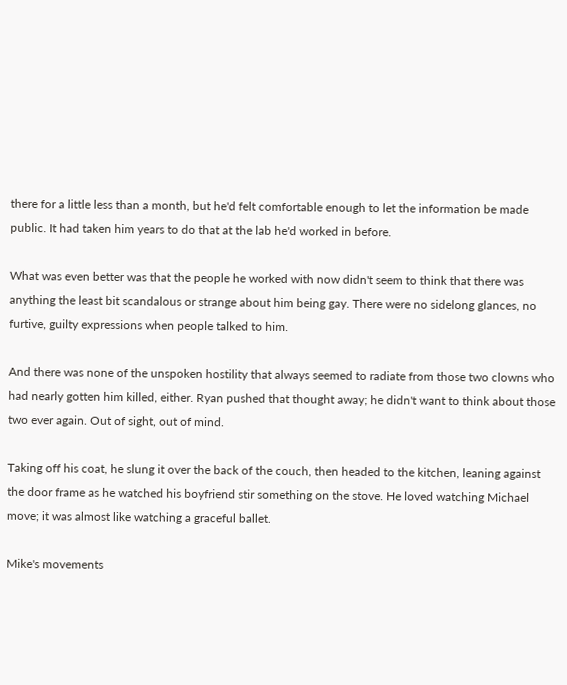there for a little less than a month, but he'd felt comfortable enough to let the information be made public. It had taken him years to do that at the lab he'd worked in before.

What was even better was that the people he worked with now didn't seem to think that there was anything the least bit scandalous or strange about him being gay. There were no sidelong glances, no furtive, guilty expressions when people talked to him.

And there was none of the unspoken hostility that always seemed to radiate from those two clowns who had nearly gotten him killed, either. Ryan pushed that thought away; he didn't want to think about those two ever again. Out of sight, out of mind.

Taking off his coat, he slung it over the back of the couch, then headed to the kitchen, leaning against the door frame as he watched his boyfriend stir something on the stove. He loved watching Michael move; it was almost like watching a graceful ballet.

Mike's movements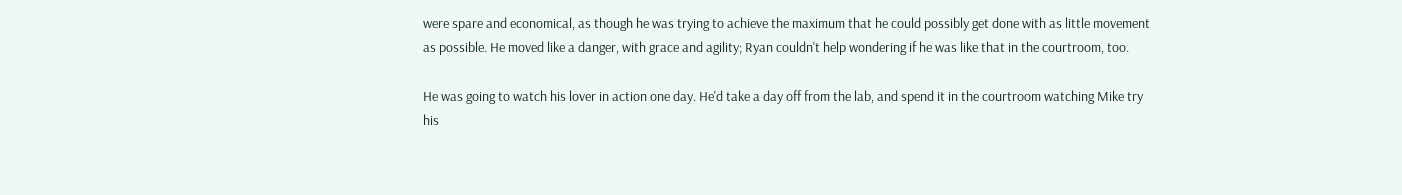were spare and economical, as though he was trying to achieve the maximum that he could possibly get done with as little movement as possible. He moved like a danger, with grace and agility; Ryan couldn't help wondering if he was like that in the courtroom, too.

He was going to watch his lover in action one day. He'd take a day off from the lab, and spend it in the courtroom watching Mike try his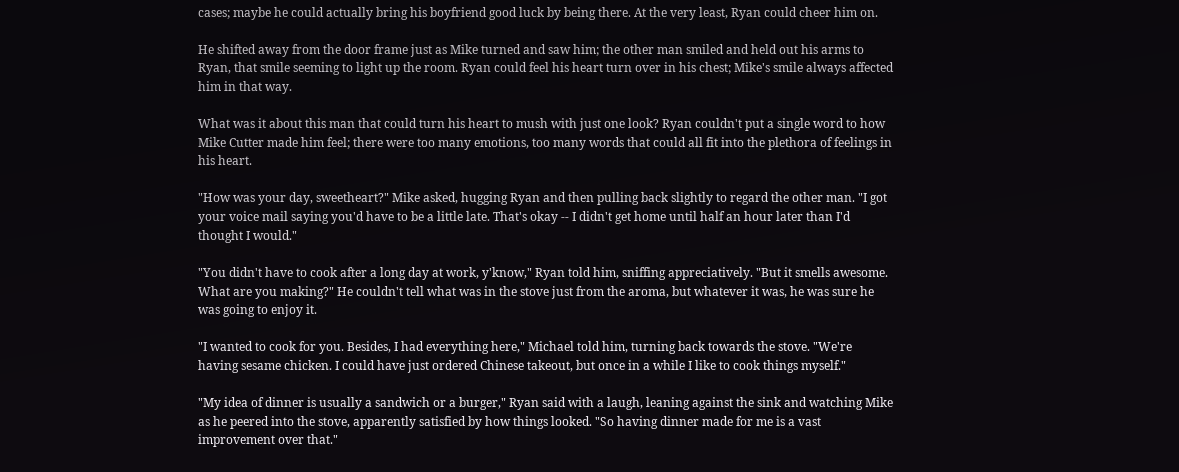cases; maybe he could actually bring his boyfriend good luck by being there. At the very least, Ryan could cheer him on.

He shifted away from the door frame just as Mike turned and saw him; the other man smiled and held out his arms to Ryan, that smile seeming to light up the room. Ryan could feel his heart turn over in his chest; Mike's smile always affected him in that way.

What was it about this man that could turn his heart to mush with just one look? Ryan couldn't put a single word to how Mike Cutter made him feel; there were too many emotions, too many words that could all fit into the plethora of feelings in his heart.

"How was your day, sweetheart?" Mike asked, hugging Ryan and then pulling back slightly to regard the other man. "I got your voice mail saying you'd have to be a little late. That's okay -- I didn't get home until half an hour later than I'd thought I would."

"You didn't have to cook after a long day at work, y'know," Ryan told him, sniffing appreciatively. "But it smells awesome. What are you making?" He couldn't tell what was in the stove just from the aroma, but whatever it was, he was sure he was going to enjoy it.

"I wanted to cook for you. Besides, I had everything here," Michael told him, turning back towards the stove. "We're having sesame chicken. I could have just ordered Chinese takeout, but once in a while I like to cook things myself."

"My idea of dinner is usually a sandwich or a burger," Ryan said with a laugh, leaning against the sink and watching Mike as he peered into the stove, apparently satisfied by how things looked. "So having dinner made for me is a vast improvement over that."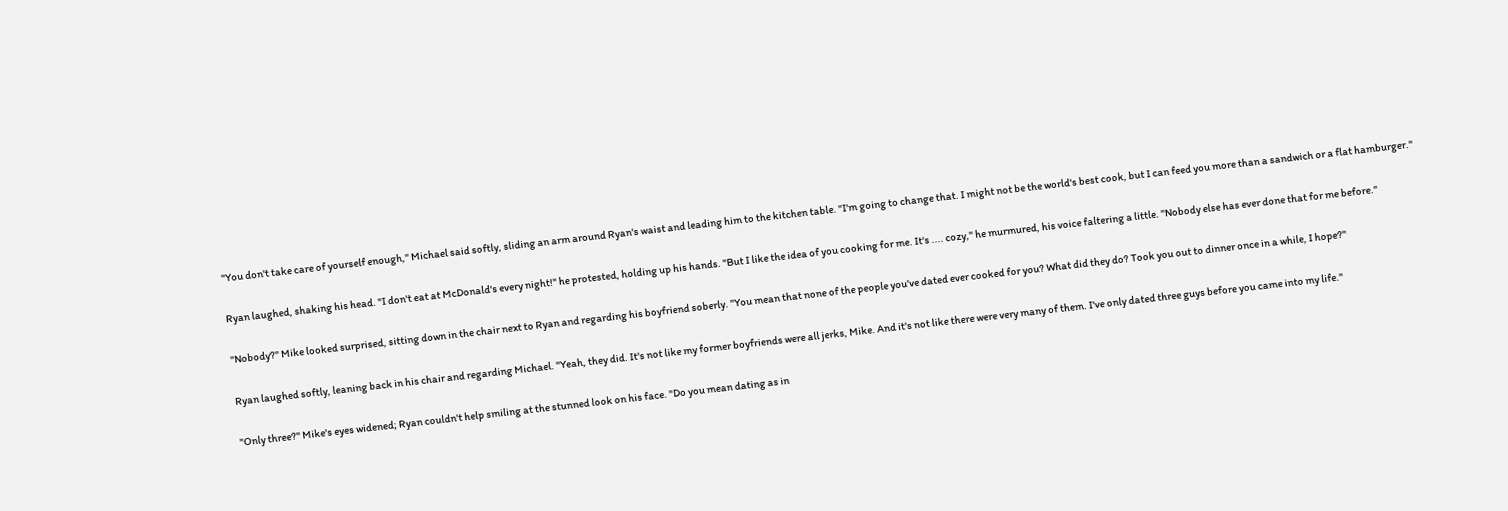"You don't take care of yourself enough," Michael said softly, sliding an arm around Ryan's waist and leading him to the kitchen table. "I'm going to change that. I might not be the world's best cook, but I can feed you more than a sandwich or a flat hamburger."

Ryan laughed, shaking his head. "I don't eat at McDonald's every night!" he protested, holding up his hands. "But I like the idea of you cooking for me. It's .... cozy," he murmured, his voice faltering a little. "Nobody else has ever done that for me before."

"Nobody?" Mike looked surprised, sitting down in the chair next to Ryan and regarding his boyfriend soberly. "You mean that none of the people you've dated ever cooked for you? What did they do? Took you out to dinner once in a while, I hope?"

Ryan laughed softly, leaning back in his chair and regarding Michael. "Yeah, they did. It's not like my former boyfriends were all jerks, Mike. And it's not like there were very many of them. I've only dated three guys before you came into my life."

"Only three?" Mike's eyes widened; Ryan couldn't help smiling at the stunned look on his face. "Do you mean dating as in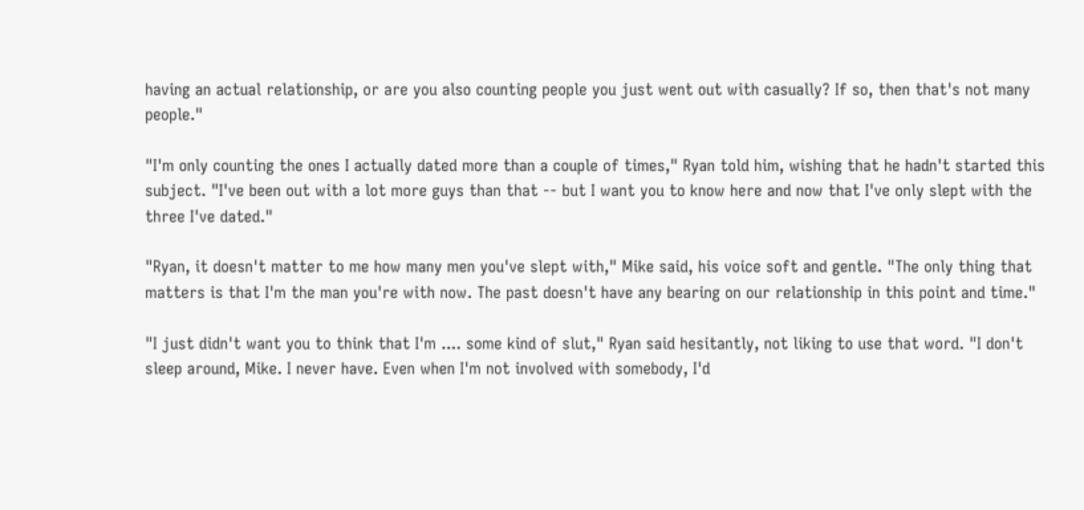having an actual relationship, or are you also counting people you just went out with casually? If so, then that's not many people."

"I'm only counting the ones I actually dated more than a couple of times," Ryan told him, wishing that he hadn't started this subject. "I've been out with a lot more guys than that -- but I want you to know here and now that I've only slept with the three I've dated."

"Ryan, it doesn't matter to me how many men you've slept with," Mike said, his voice soft and gentle. "The only thing that matters is that I'm the man you're with now. The past doesn't have any bearing on our relationship in this point and time."

"I just didn't want you to think that I'm .... some kind of slut," Ryan said hesitantly, not liking to use that word. "I don't sleep around, Mike. I never have. Even when I'm not involved with somebody, I'd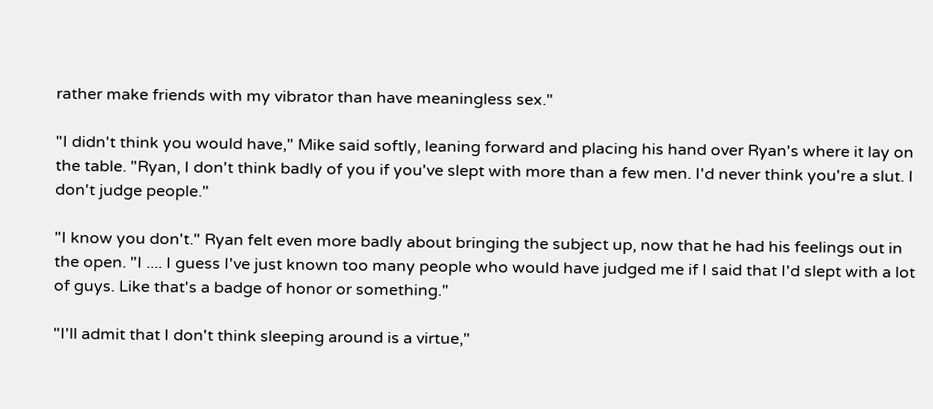rather make friends with my vibrator than have meaningless sex."

"I didn't think you would have," Mike said softly, leaning forward and placing his hand over Ryan's where it lay on the table. "Ryan, I don't think badly of you if you've slept with more than a few men. I'd never think you're a slut. I don't judge people."

"I know you don't." Ryan felt even more badly about bringing the subject up, now that he had his feelings out in the open. "I .... I guess I've just known too many people who would have judged me if I said that I'd slept with a lot of guys. Like that's a badge of honor or something."

"I'll admit that I don't think sleeping around is a virtue,"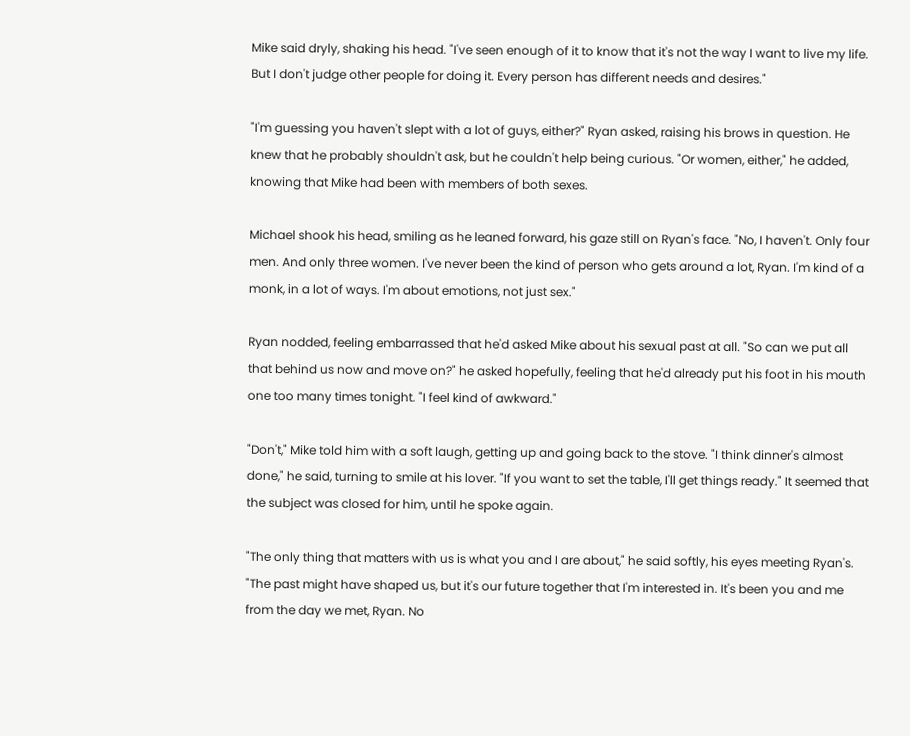Mike said dryly, shaking his head. "I've seen enough of it to know that it's not the way I want to live my life. But I don't judge other people for doing it. Every person has different needs and desires."

"I'm guessing you haven't slept with a lot of guys, either?" Ryan asked, raising his brows in question. He knew that he probably shouldn't ask, but he couldn't help being curious. "Or women, either," he added, knowing that Mike had been with members of both sexes.

Michael shook his head, smiling as he leaned forward, his gaze still on Ryan's face. "No, I haven't. Only four men. And only three women. I've never been the kind of person who gets around a lot, Ryan. I'm kind of a monk, in a lot of ways. I'm about emotions, not just sex."

Ryan nodded, feeling embarrassed that he'd asked Mike about his sexual past at all. "So can we put all that behind us now and move on?" he asked hopefully, feeling that he'd already put his foot in his mouth one too many times tonight. "I feel kind of awkward."

"Don't," Mike told him with a soft laugh, getting up and going back to the stove. "I think dinner's almost done," he said, turning to smile at his lover. "If you want to set the table, I'll get things ready." It seemed that the subject was closed for him, until he spoke again.

"The only thing that matters with us is what you and I are about," he said softly, his eyes meeting Ryan's. "The past might have shaped us, but it's our future together that I'm interested in. It's been you and me from the day we met, Ryan. No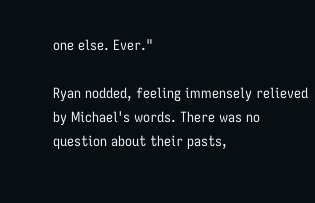one else. Ever."

Ryan nodded, feeling immensely relieved by Michael's words. There was no question about their pasts,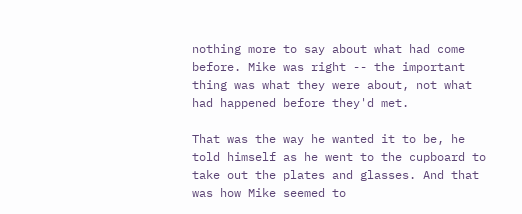nothing more to say about what had come before. Mike was right -- the important thing was what they were about, not what had happened before they'd met.

That was the way he wanted it to be, he told himself as he went to the cupboard to take out the plates and glasses. And that was how Mike seemed to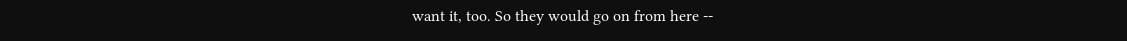want it, too. So they would go on from here --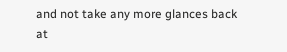and not take any more glances back at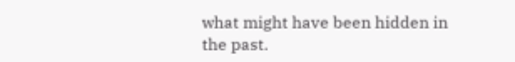what might have been hidden in the past.